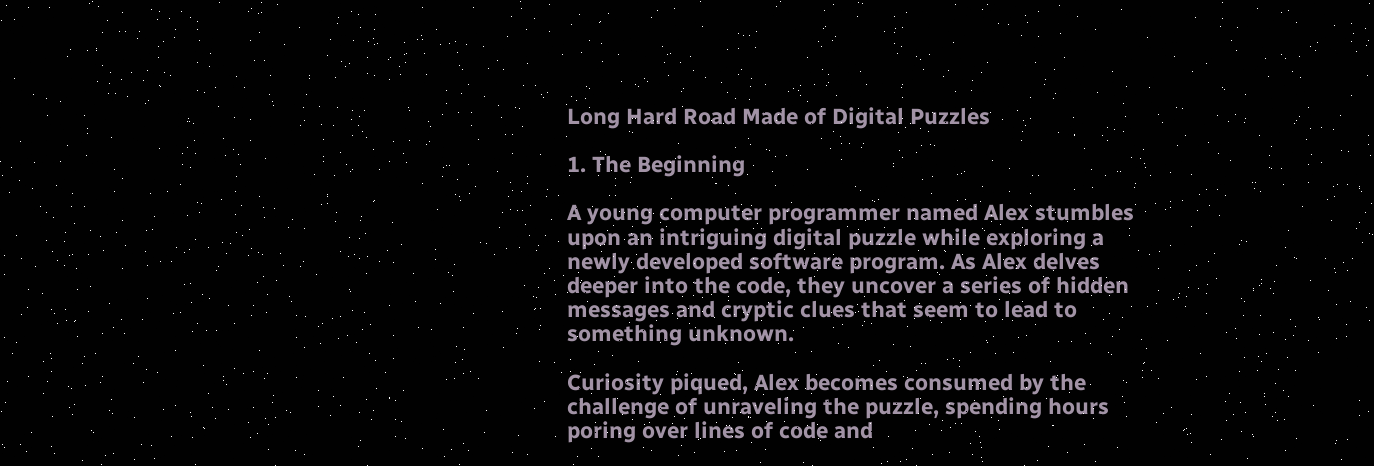Long Hard Road Made of Digital Puzzles

1. The Beginning

A young computer programmer named Alex stumbles upon an intriguing digital puzzle while exploring a newly developed software program. As Alex delves deeper into the code, they uncover a series of hidden messages and cryptic clues that seem to lead to something unknown.

Curiosity piqued, Alex becomes consumed by the challenge of unraveling the puzzle, spending hours poring over lines of code and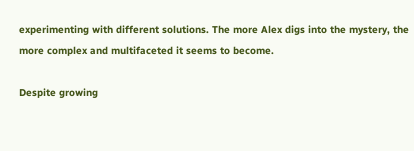experimenting with different solutions. The more Alex digs into the mystery, the more complex and multifaceted it seems to become.

Despite growing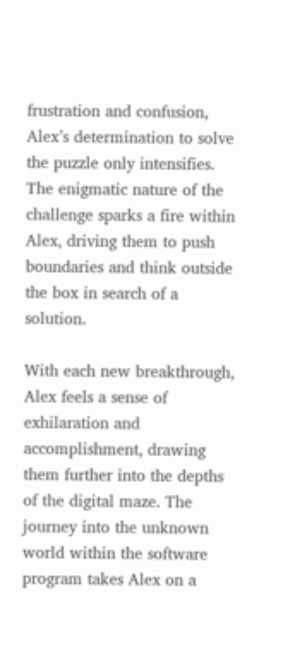frustration and confusion, Alex’s determination to solve the puzzle only intensifies. The enigmatic nature of the challenge sparks a fire within Alex, driving them to push boundaries and think outside the box in search of a solution.

With each new breakthrough, Alex feels a sense of exhilaration and accomplishment, drawing them further into the depths of the digital maze. The journey into the unknown world within the software program takes Alex on a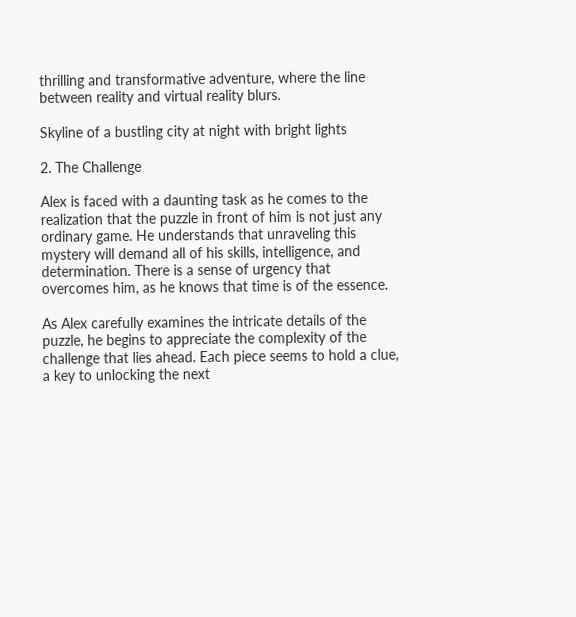thrilling and transformative adventure, where the line between reality and virtual reality blurs.

Skyline of a bustling city at night with bright lights

2. The Challenge

Alex is faced with a daunting task as he comes to the realization that the puzzle in front of him is not just any ordinary game. He understands that unraveling this mystery will demand all of his skills, intelligence, and determination. There is a sense of urgency that overcomes him, as he knows that time is of the essence.

As Alex carefully examines the intricate details of the puzzle, he begins to appreciate the complexity of the challenge that lies ahead. Each piece seems to hold a clue, a key to unlocking the next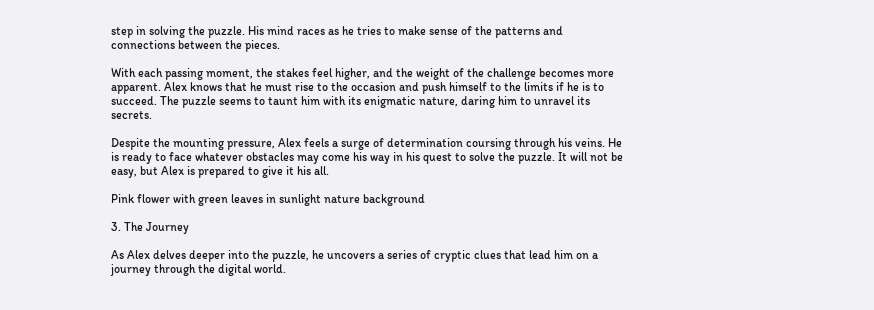step in solving the puzzle. His mind races as he tries to make sense of the patterns and connections between the pieces.

With each passing moment, the stakes feel higher, and the weight of the challenge becomes more apparent. Alex knows that he must rise to the occasion and push himself to the limits if he is to succeed. The puzzle seems to taunt him with its enigmatic nature, daring him to unravel its secrets.

Despite the mounting pressure, Alex feels a surge of determination coursing through his veins. He is ready to face whatever obstacles may come his way in his quest to solve the puzzle. It will not be easy, but Alex is prepared to give it his all.

Pink flower with green leaves in sunlight nature background

3. The Journey

As Alex delves deeper into the puzzle, he uncovers a series of cryptic clues that lead him on a journey through the digital world.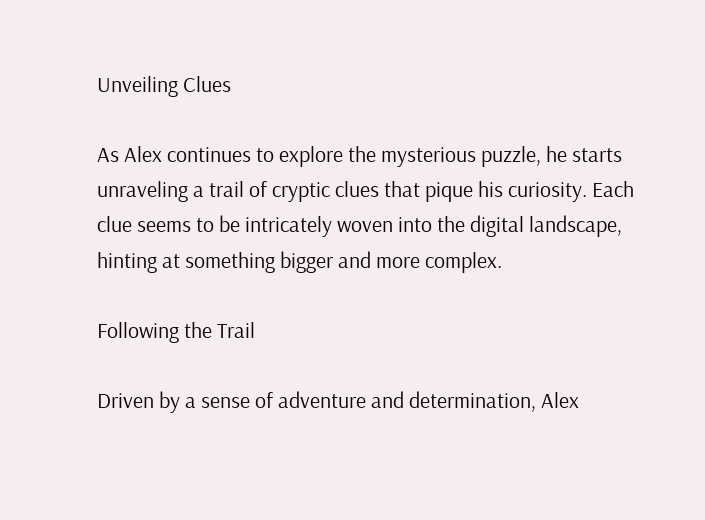Unveiling Clues

As Alex continues to explore the mysterious puzzle, he starts unraveling a trail of cryptic clues that pique his curiosity. Each clue seems to be intricately woven into the digital landscape, hinting at something bigger and more complex.

Following the Trail

Driven by a sense of adventure and determination, Alex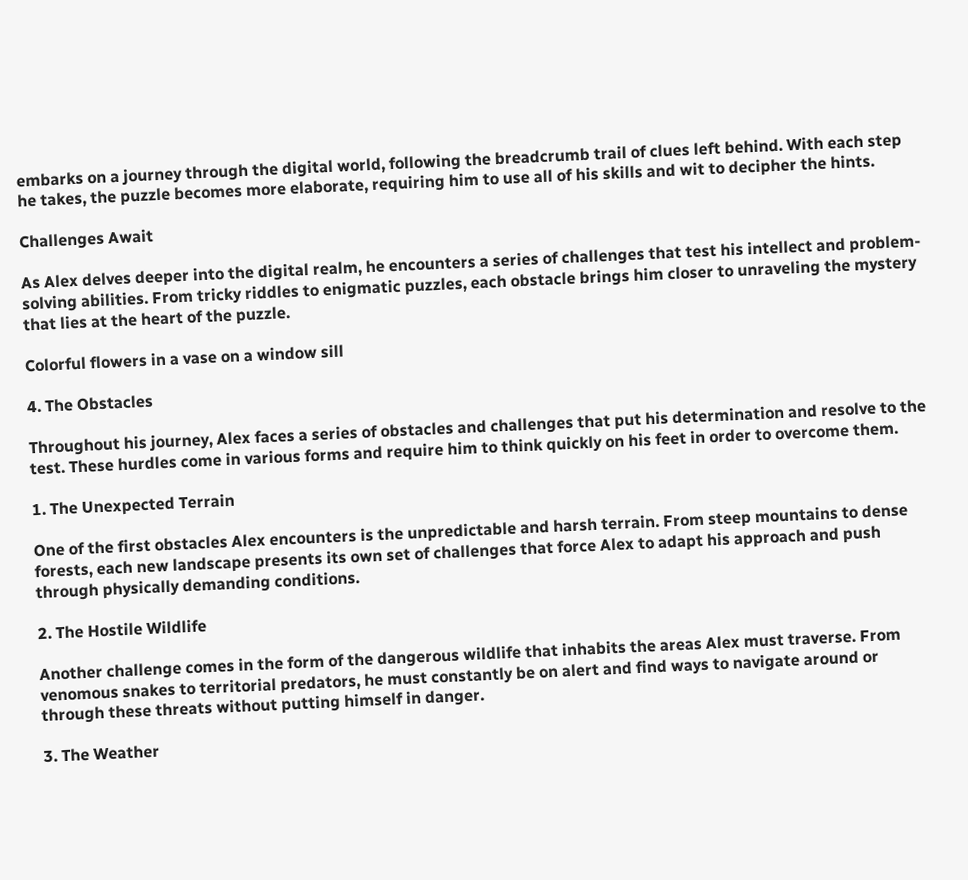embarks on a journey through the digital world, following the breadcrumb trail of clues left behind. With each step he takes, the puzzle becomes more elaborate, requiring him to use all of his skills and wit to decipher the hints.

Challenges Await

As Alex delves deeper into the digital realm, he encounters a series of challenges that test his intellect and problem-solving abilities. From tricky riddles to enigmatic puzzles, each obstacle brings him closer to unraveling the mystery that lies at the heart of the puzzle.

Colorful flowers in a vase on a window sill

4. The Obstacles

Throughout his journey, Alex faces a series of obstacles and challenges that put his determination and resolve to the test. These hurdles come in various forms and require him to think quickly on his feet in order to overcome them.

1. The Unexpected Terrain

One of the first obstacles Alex encounters is the unpredictable and harsh terrain. From steep mountains to dense forests, each new landscape presents its own set of challenges that force Alex to adapt his approach and push through physically demanding conditions.

2. The Hostile Wildlife

Another challenge comes in the form of the dangerous wildlife that inhabits the areas Alex must traverse. From venomous snakes to territorial predators, he must constantly be on alert and find ways to navigate around or through these threats without putting himself in danger.

3. The Weather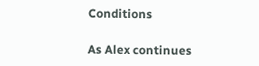Conditions

As Alex continues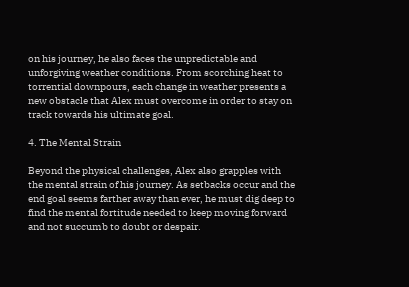on his journey, he also faces the unpredictable and unforgiving weather conditions. From scorching heat to torrential downpours, each change in weather presents a new obstacle that Alex must overcome in order to stay on track towards his ultimate goal.

4. The Mental Strain

Beyond the physical challenges, Alex also grapples with the mental strain of his journey. As setbacks occur and the end goal seems farther away than ever, he must dig deep to find the mental fortitude needed to keep moving forward and not succumb to doubt or despair.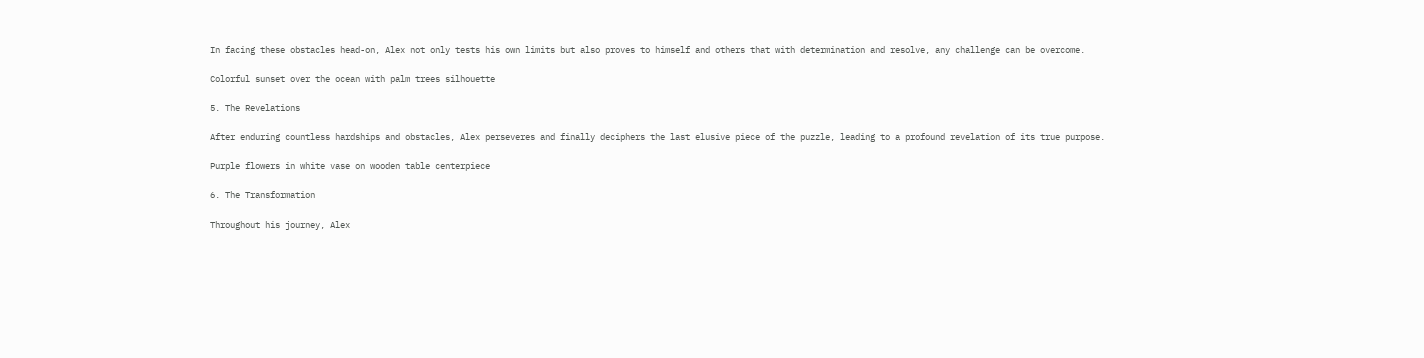In facing these obstacles head-on, Alex not only tests his own limits but also proves to himself and others that with determination and resolve, any challenge can be overcome.

Colorful sunset over the ocean with palm trees silhouette

5. The Revelations

After enduring countless hardships and obstacles, Alex perseveres and finally deciphers the last elusive piece of the puzzle, leading to a profound revelation of its true purpose.

Purple flowers in white vase on wooden table centerpiece

6. The Transformation

Throughout his journey, Alex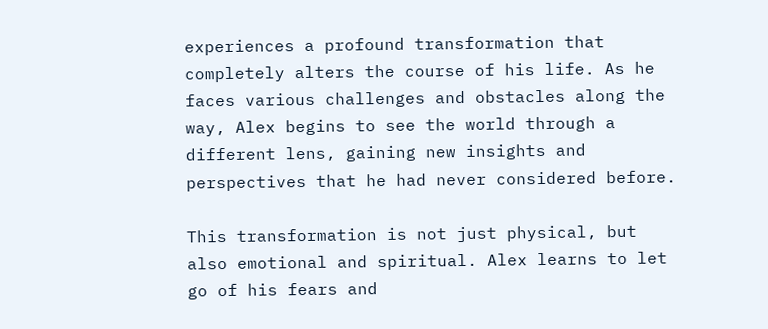experiences a profound transformation that completely alters the course of his life. As he faces various challenges and obstacles along the way, Alex begins to see the world through a different lens, gaining new insights and perspectives that he had never considered before.

This transformation is not just physical, but also emotional and spiritual. Alex learns to let go of his fears and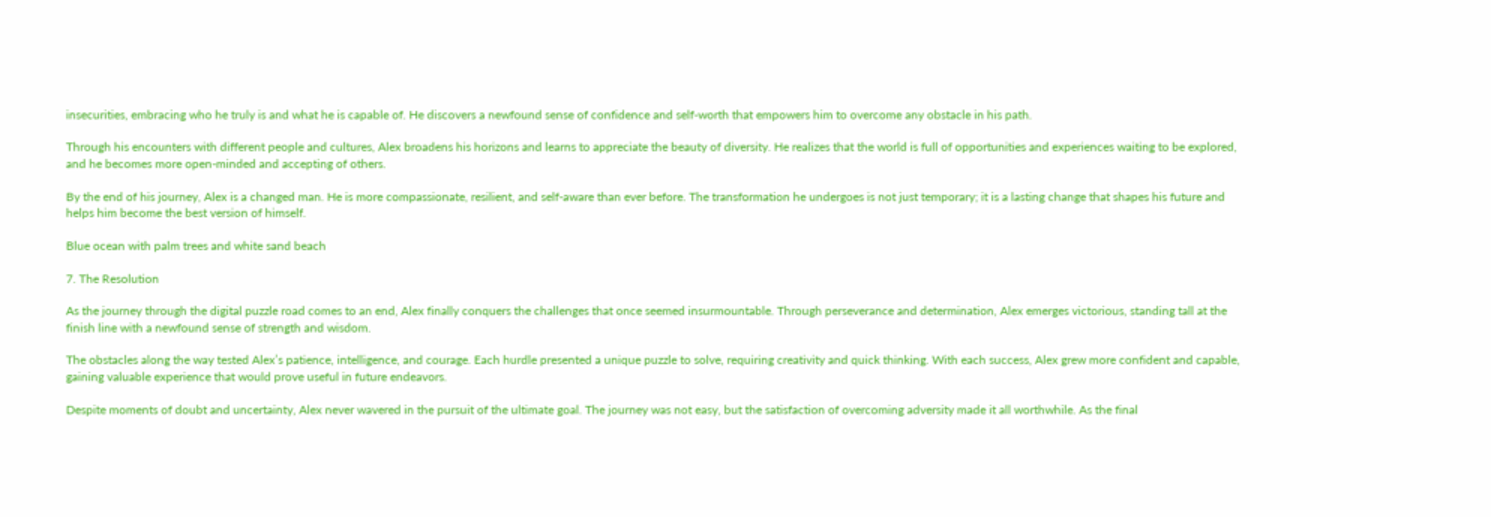insecurities, embracing who he truly is and what he is capable of. He discovers a newfound sense of confidence and self-worth that empowers him to overcome any obstacle in his path.

Through his encounters with different people and cultures, Alex broadens his horizons and learns to appreciate the beauty of diversity. He realizes that the world is full of opportunities and experiences waiting to be explored, and he becomes more open-minded and accepting of others.

By the end of his journey, Alex is a changed man. He is more compassionate, resilient, and self-aware than ever before. The transformation he undergoes is not just temporary; it is a lasting change that shapes his future and helps him become the best version of himself.

Blue ocean with palm trees and white sand beach

7. The Resolution

As the journey through the digital puzzle road comes to an end, Alex finally conquers the challenges that once seemed insurmountable. Through perseverance and determination, Alex emerges victorious, standing tall at the finish line with a newfound sense of strength and wisdom.

The obstacles along the way tested Alex’s patience, intelligence, and courage. Each hurdle presented a unique puzzle to solve, requiring creativity and quick thinking. With each success, Alex grew more confident and capable, gaining valuable experience that would prove useful in future endeavors.

Despite moments of doubt and uncertainty, Alex never wavered in the pursuit of the ultimate goal. The journey was not easy, but the satisfaction of overcoming adversity made it all worthwhile. As the final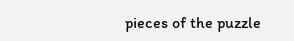pieces of the puzzle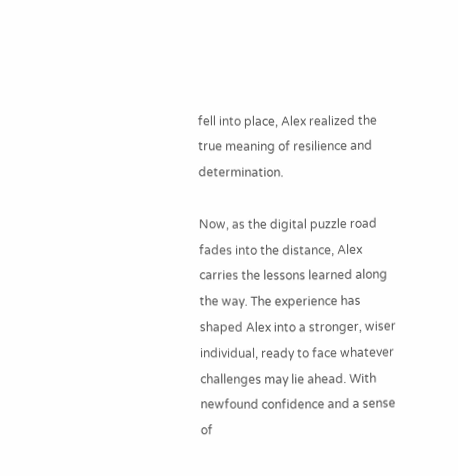fell into place, Alex realized the true meaning of resilience and determination.

Now, as the digital puzzle road fades into the distance, Alex carries the lessons learned along the way. The experience has shaped Alex into a stronger, wiser individual, ready to face whatever challenges may lie ahead. With newfound confidence and a sense of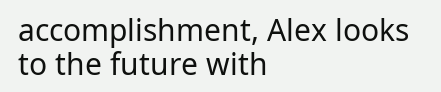accomplishment, Alex looks to the future with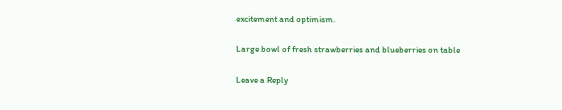excitement and optimism.

Large bowl of fresh strawberries and blueberries on table

Leave a Reply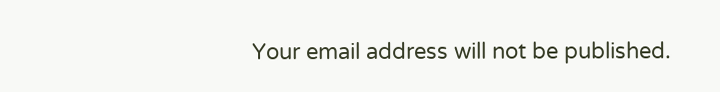Your email address will not be published.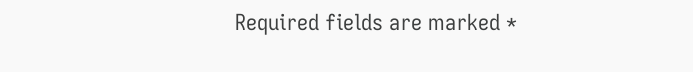Required fields are marked *